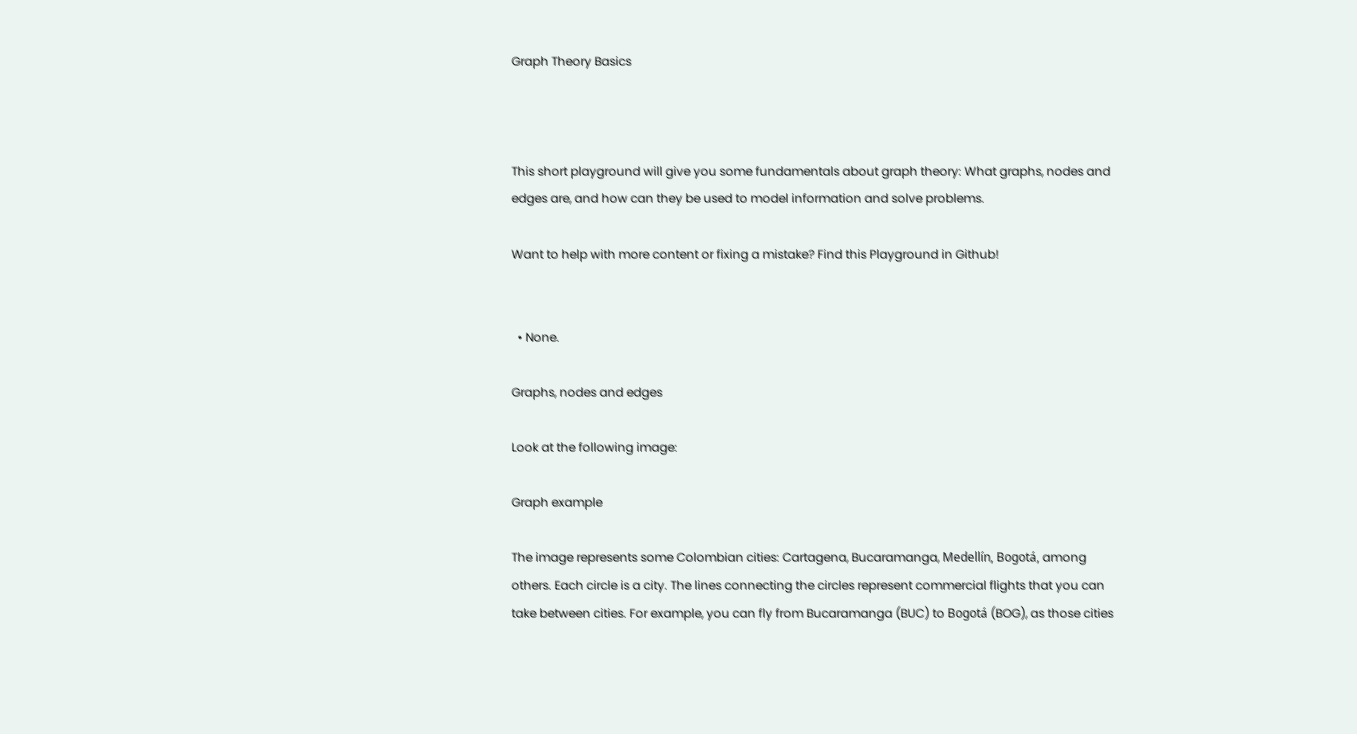Graph Theory Basics



This short playground will give you some fundamentals about graph theory: What graphs, nodes and edges are, and how can they be used to model information and solve problems.

Want to help with more content or fixing a mistake? Find this Playground in Github!


  • None.

Graphs, nodes and edges

Look at the following image:

Graph example

The image represents some Colombian cities: Cartagena, Bucaramanga, Medellín, Bogotá, among others. Each circle is a city. The lines connecting the circles represent commercial flights that you can take between cities. For example, you can fly from Bucaramanga (BUC) to Bogotá (BOG), as those cities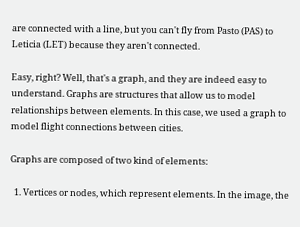are connected with a line, but you can't fly from Pasto (PAS) to Leticia (LET) because they aren't connected.

Easy, right? Well, that's a graph, and they are indeed easy to understand. Graphs are structures that allow us to model relationships between elements. In this case, we used a graph to model flight connections between cities.

Graphs are composed of two kind of elements:

  1. Vertices or nodes, which represent elements. In the image, the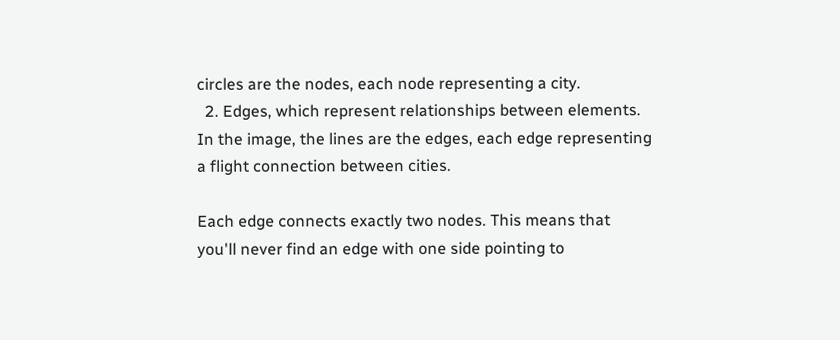circles are the nodes, each node representing a city.
  2. Edges, which represent relationships between elements. In the image, the lines are the edges, each edge representing a flight connection between cities.

Each edge connects exactly two nodes. This means that you'll never find an edge with one side pointing to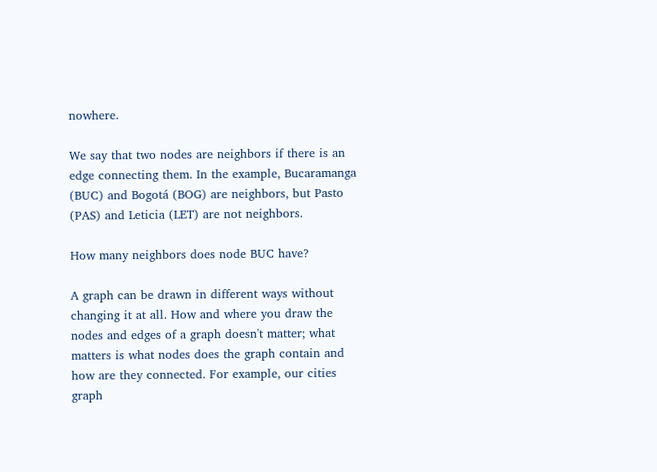nowhere.

We say that two nodes are neighbors if there is an edge connecting them. In the example, Bucaramanga (BUC) and Bogotá (BOG) are neighbors, but Pasto (PAS) and Leticia (LET) are not neighbors.

How many neighbors does node BUC have?

A graph can be drawn in different ways without changing it at all. How and where you draw the nodes and edges of a graph doesn't matter; what matters is what nodes does the graph contain and how are they connected. For example, our cities graph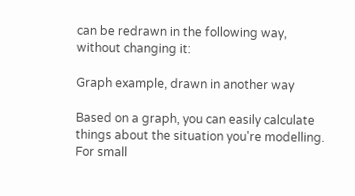can be redrawn in the following way, without changing it:

Graph example, drawn in another way

Based on a graph, you can easily calculate things about the situation you're modelling. For small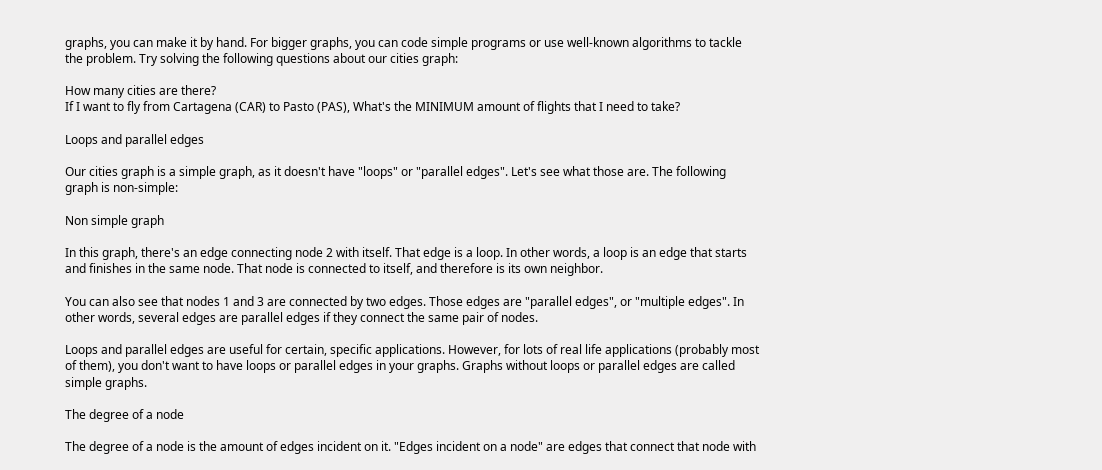graphs, you can make it by hand. For bigger graphs, you can code simple programs or use well-known algorithms to tackle the problem. Try solving the following questions about our cities graph:

How many cities are there?
If I want to fly from Cartagena (CAR) to Pasto (PAS), What's the MINIMUM amount of flights that I need to take?

Loops and parallel edges

Our cities graph is a simple graph, as it doesn't have "loops" or "parallel edges". Let's see what those are. The following graph is non-simple:

Non simple graph

In this graph, there's an edge connecting node 2 with itself. That edge is a loop. In other words, a loop is an edge that starts and finishes in the same node. That node is connected to itself, and therefore is its own neighbor.

You can also see that nodes 1 and 3 are connected by two edges. Those edges are "parallel edges", or "multiple edges". In other words, several edges are parallel edges if they connect the same pair of nodes.

Loops and parallel edges are useful for certain, specific applications. However, for lots of real life applications (probably most of them), you don't want to have loops or parallel edges in your graphs. Graphs without loops or parallel edges are called simple graphs.

The degree of a node

The degree of a node is the amount of edges incident on it. "Edges incident on a node" are edges that connect that node with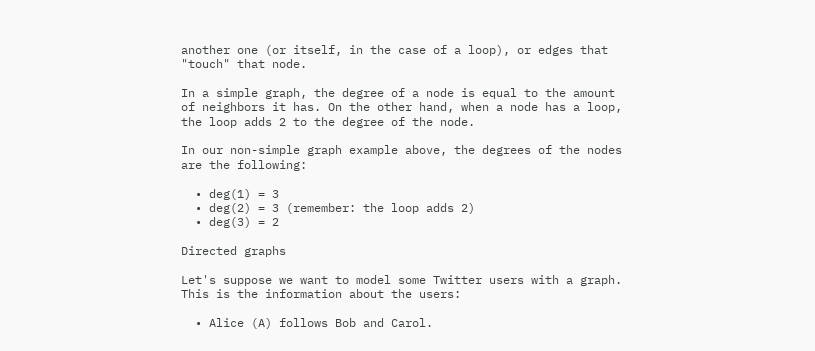another one (or itself, in the case of a loop), or edges that "touch" that node.

In a simple graph, the degree of a node is equal to the amount of neighbors it has. On the other hand, when a node has a loop, the loop adds 2 to the degree of the node.

In our non-simple graph example above, the degrees of the nodes are the following:

  • deg(1) = 3
  • deg(2) = 3 (remember: the loop adds 2)
  • deg(3) = 2

Directed graphs

Let's suppose we want to model some Twitter users with a graph. This is the information about the users:

  • Alice (A) follows Bob and Carol.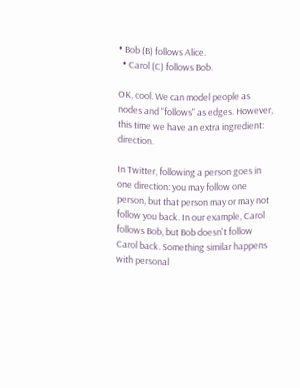• Bob (B) follows Alice.
  • Carol (C) follows Bob.

OK, cool. We can model people as nodes and "follows" as edges. However, this time we have an extra ingredient: direction.

In Twitter, following a person goes in one direction: you may follow one person, but that person may or may not follow you back. In our example, Carol follows Bob, but Bob doesn't follow Carol back. Something similar happens with personal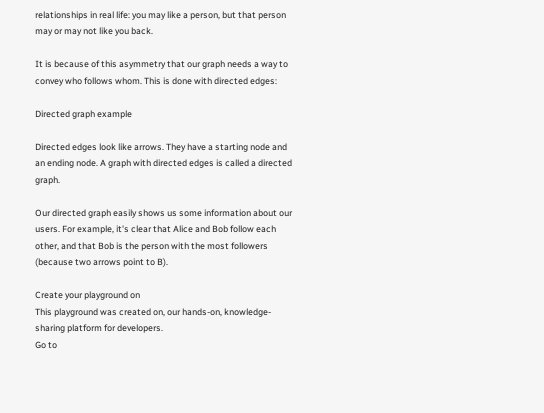relationships in real life: you may like a person, but that person may or may not like you back.

It is because of this asymmetry that our graph needs a way to convey who follows whom. This is done with directed edges:

Directed graph example

Directed edges look like arrows. They have a starting node and an ending node. A graph with directed edges is called a directed graph.

Our directed graph easily shows us some information about our users. For example, it's clear that Alice and Bob follow each other, and that Bob is the person with the most followers (because two arrows point to B).

Create your playground on
This playground was created on, our hands-on, knowledge-sharing platform for developers.
Go to